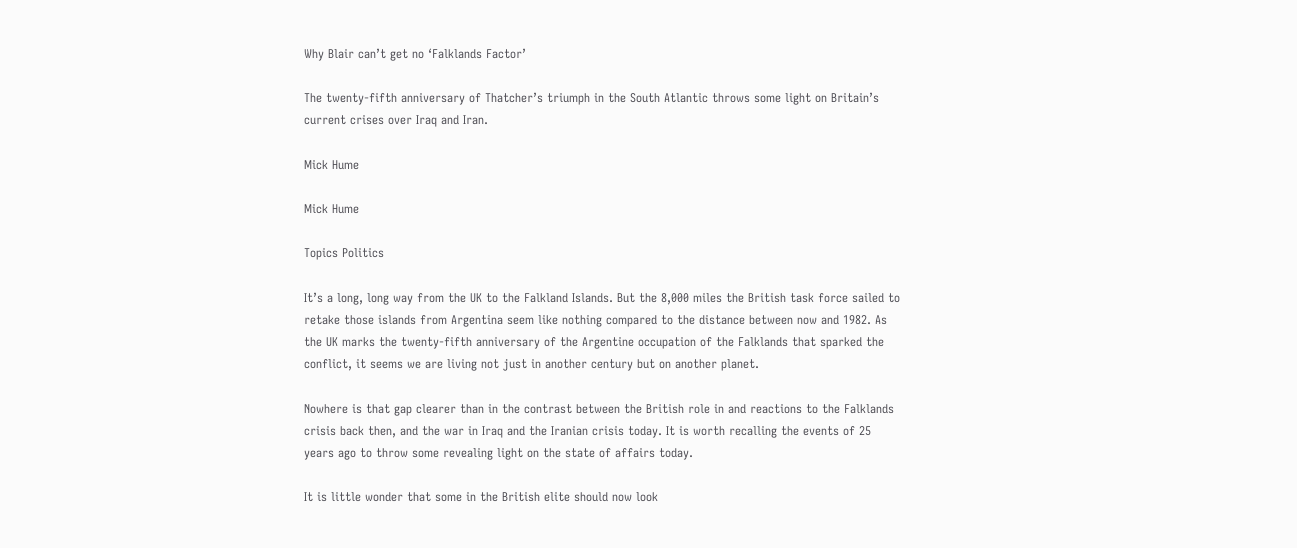Why Blair can’t get no ‘Falklands Factor’

The twenty-fifth anniversary of Thatcher’s triumph in the South Atlantic throws some light on Britain’s current crises over Iraq and Iran.

Mick Hume

Mick Hume

Topics Politics

It’s a long, long way from the UK to the Falkland Islands. But the 8,000 miles the British task force sailed to retake those islands from Argentina seem like nothing compared to the distance between now and 1982. As the UK marks the twenty-fifth anniversary of the Argentine occupation of the Falklands that sparked the conflict, it seems we are living not just in another century but on another planet.

Nowhere is that gap clearer than in the contrast between the British role in and reactions to the Falklands crisis back then, and the war in Iraq and the Iranian crisis today. It is worth recalling the events of 25 years ago to throw some revealing light on the state of affairs today.

It is little wonder that some in the British elite should now look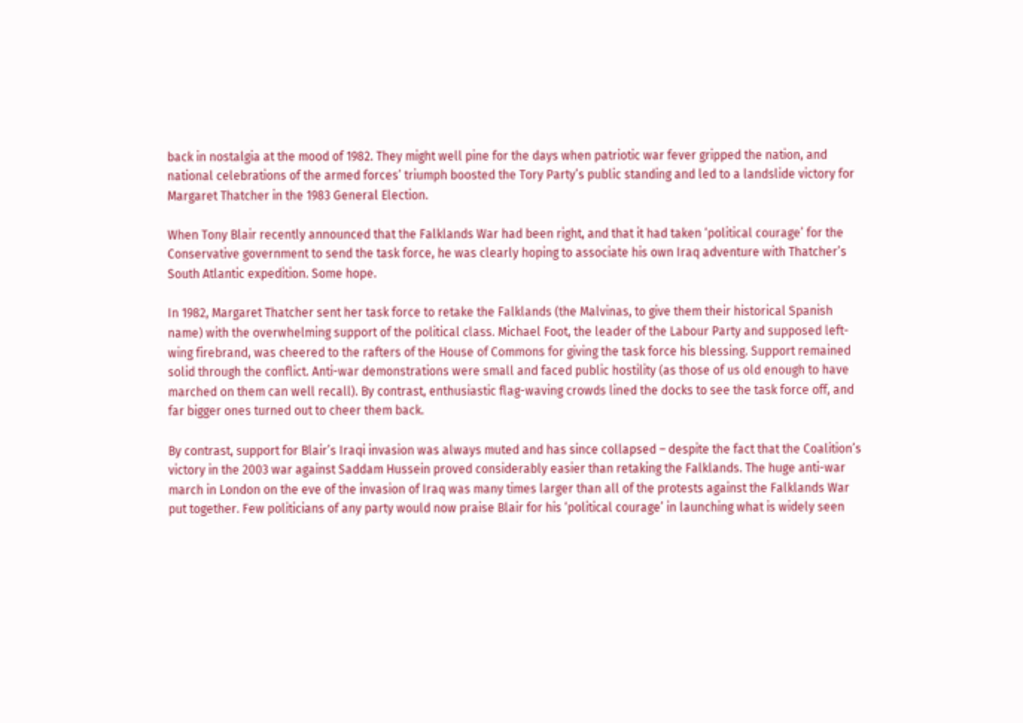back in nostalgia at the mood of 1982. They might well pine for the days when patriotic war fever gripped the nation, and national celebrations of the armed forces’ triumph boosted the Tory Party’s public standing and led to a landslide victory for Margaret Thatcher in the 1983 General Election.

When Tony Blair recently announced that the Falklands War had been right, and that it had taken ‘political courage’ for the Conservative government to send the task force, he was clearly hoping to associate his own Iraq adventure with Thatcher’s South Atlantic expedition. Some hope.

In 1982, Margaret Thatcher sent her task force to retake the Falklands (the Malvinas, to give them their historical Spanish name) with the overwhelming support of the political class. Michael Foot, the leader of the Labour Party and supposed left-wing firebrand, was cheered to the rafters of the House of Commons for giving the task force his blessing. Support remained solid through the conflict. Anti-war demonstrations were small and faced public hostility (as those of us old enough to have marched on them can well recall). By contrast, enthusiastic flag-waving crowds lined the docks to see the task force off, and far bigger ones turned out to cheer them back.

By contrast, support for Blair’s Iraqi invasion was always muted and has since collapsed – despite the fact that the Coalition’s victory in the 2003 war against Saddam Hussein proved considerably easier than retaking the Falklands. The huge anti-war march in London on the eve of the invasion of Iraq was many times larger than all of the protests against the Falklands War put together. Few politicians of any party would now praise Blair for his ‘political courage’ in launching what is widely seen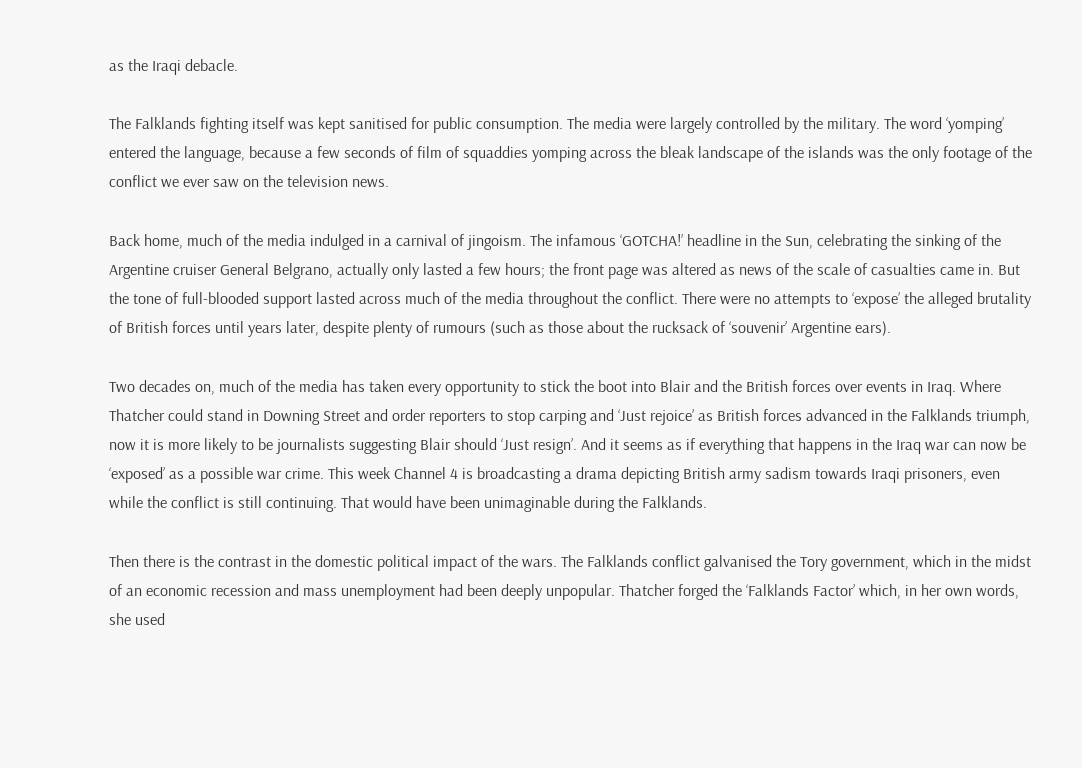as the Iraqi debacle.

The Falklands fighting itself was kept sanitised for public consumption. The media were largely controlled by the military. The word ‘yomping’ entered the language, because a few seconds of film of squaddies yomping across the bleak landscape of the islands was the only footage of the conflict we ever saw on the television news.

Back home, much of the media indulged in a carnival of jingoism. The infamous ‘GOTCHA!’ headline in the Sun, celebrating the sinking of the Argentine cruiser General Belgrano, actually only lasted a few hours; the front page was altered as news of the scale of casualties came in. But the tone of full-blooded support lasted across much of the media throughout the conflict. There were no attempts to ‘expose’ the alleged brutality of British forces until years later, despite plenty of rumours (such as those about the rucksack of ‘souvenir’ Argentine ears).

Two decades on, much of the media has taken every opportunity to stick the boot into Blair and the British forces over events in Iraq. Where Thatcher could stand in Downing Street and order reporters to stop carping and ‘Just rejoice’ as British forces advanced in the Falklands triumph, now it is more likely to be journalists suggesting Blair should ‘Just resign’. And it seems as if everything that happens in the Iraq war can now be ‘exposed’ as a possible war crime. This week Channel 4 is broadcasting a drama depicting British army sadism towards Iraqi prisoners, even while the conflict is still continuing. That would have been unimaginable during the Falklands.

Then there is the contrast in the domestic political impact of the wars. The Falklands conflict galvanised the Tory government, which in the midst of an economic recession and mass unemployment had been deeply unpopular. Thatcher forged the ‘Falklands Factor’ which, in her own words, she used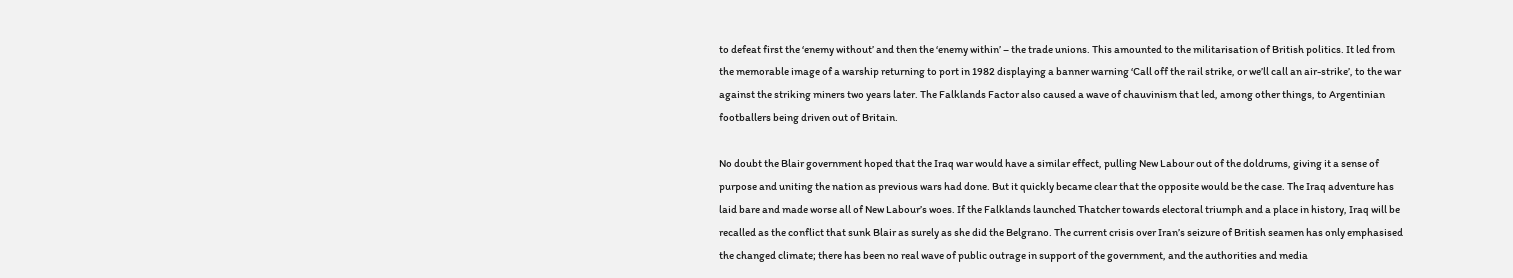to defeat first the ‘enemy without’ and then the ‘enemy within’ – the trade unions. This amounted to the militarisation of British politics. It led from the memorable image of a warship returning to port in 1982 displaying a banner warning ‘Call off the rail strike, or we’ll call an air-strike’, to the war against the striking miners two years later. The Falklands Factor also caused a wave of chauvinism that led, among other things, to Argentinian footballers being driven out of Britain.

No doubt the Blair government hoped that the Iraq war would have a similar effect, pulling New Labour out of the doldrums, giving it a sense of purpose and uniting the nation as previous wars had done. But it quickly became clear that the opposite would be the case. The Iraq adventure has laid bare and made worse all of New Labour’s woes. If the Falklands launched Thatcher towards electoral triumph and a place in history, Iraq will be recalled as the conflict that sunk Blair as surely as she did the Belgrano. The current crisis over Iran’s seizure of British seamen has only emphasised the changed climate; there has been no real wave of public outrage in support of the government, and the authorities and media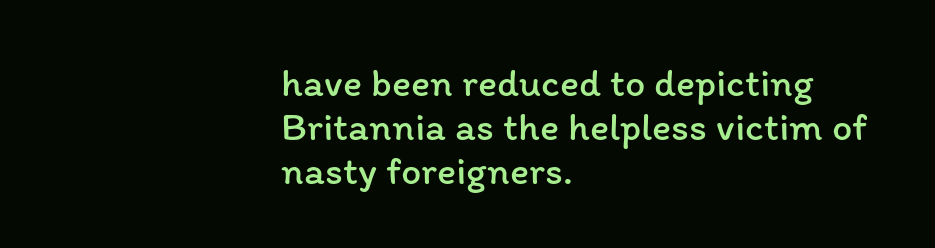have been reduced to depicting Britannia as the helpless victim of nasty foreigners.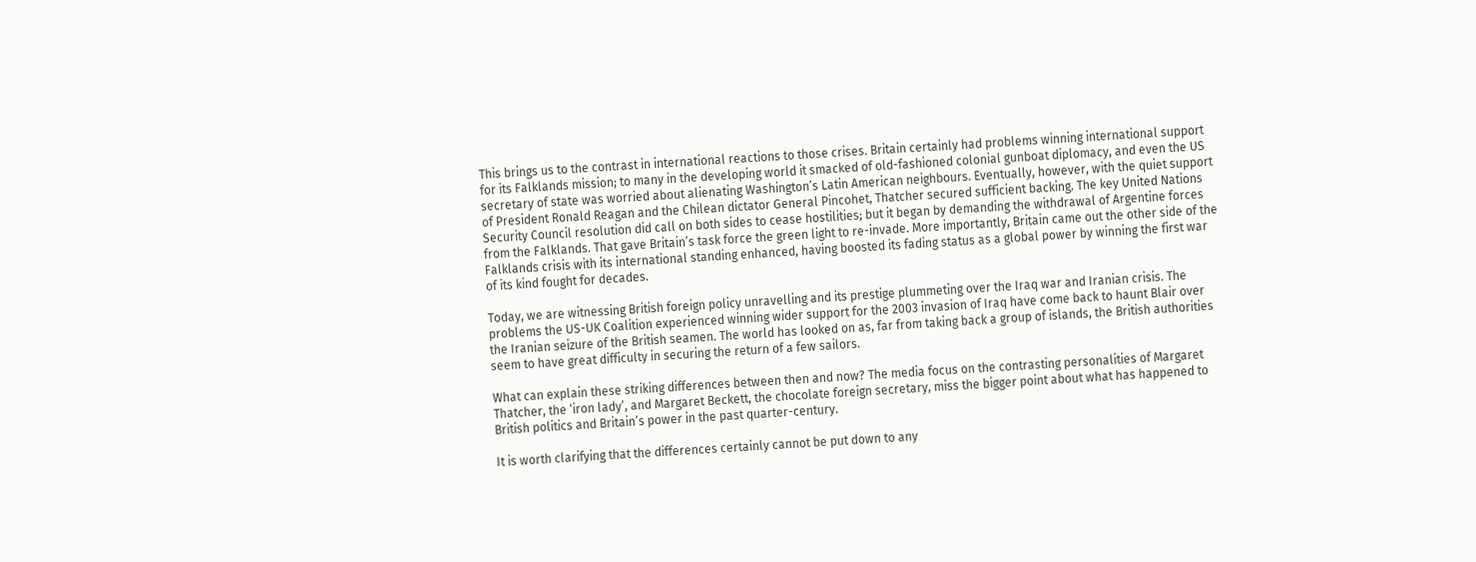This brings us to the contrast in international reactions to those crises. Britain certainly had problems winning international support for its Falklands mission; to many in the developing world it smacked of old-fashioned colonial gunboat diplomacy, and even the US secretary of state was worried about alienating Washington’s Latin American neighbours. Eventually, however, with the quiet support of President Ronald Reagan and the Chilean dictator General Pincohet, Thatcher secured sufficient backing. The key United Nations Security Council resolution did call on both sides to cease hostilities; but it began by demanding the withdrawal of Argentine forces from the Falklands. That gave Britain’s task force the green light to re-invade. More importantly, Britain came out the other side of the Falklands crisis with its international standing enhanced, having boosted its fading status as a global power by winning the first war of its kind fought for decades.

Today, we are witnessing British foreign policy unravelling and its prestige plummeting over the Iraq war and Iranian crisis. The problems the US-UK Coalition experienced winning wider support for the 2003 invasion of Iraq have come back to haunt Blair over the Iranian seizure of the British seamen. The world has looked on as, far from taking back a group of islands, the British authorities seem to have great difficulty in securing the return of a few sailors.

What can explain these striking differences between then and now? The media focus on the contrasting personalities of Margaret Thatcher, the ‘iron lady’, and Margaret Beckett, the chocolate foreign secretary, miss the bigger point about what has happened to British politics and Britain’s power in the past quarter-century.

It is worth clarifying that the differences certainly cannot be put down to any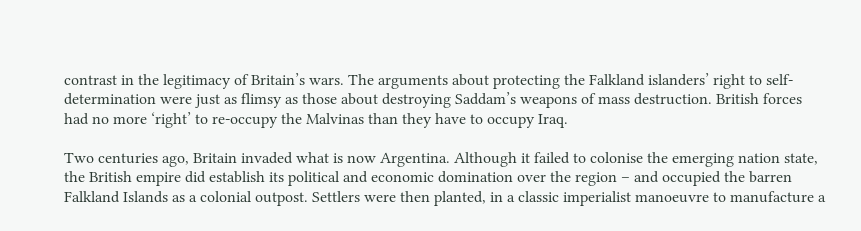contrast in the legitimacy of Britain’s wars. The arguments about protecting the Falkland islanders’ right to self-determination were just as flimsy as those about destroying Saddam’s weapons of mass destruction. British forces had no more ‘right’ to re-occupy the Malvinas than they have to occupy Iraq.

Two centuries ago, Britain invaded what is now Argentina. Although it failed to colonise the emerging nation state, the British empire did establish its political and economic domination over the region – and occupied the barren Falkland Islands as a colonial outpost. Settlers were then planted, in a classic imperialist manoeuvre to manufacture a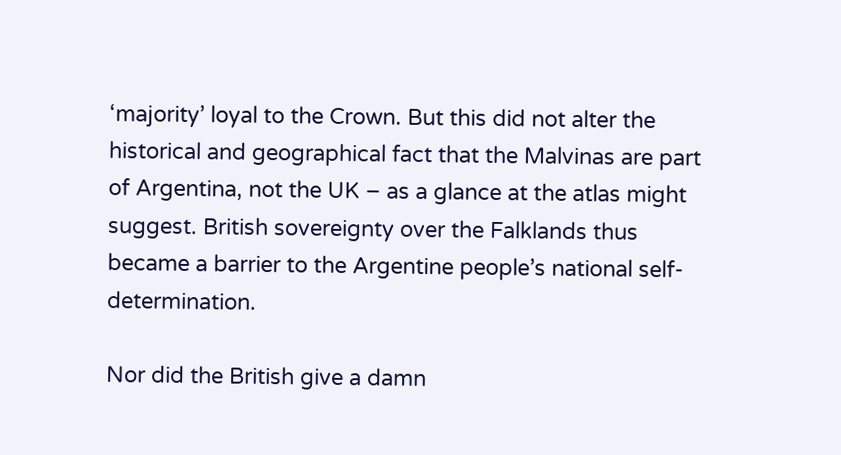‘majority’ loyal to the Crown. But this did not alter the historical and geographical fact that the Malvinas are part of Argentina, not the UK – as a glance at the atlas might suggest. British sovereignty over the Falklands thus became a barrier to the Argentine people’s national self-determination.

Nor did the British give a damn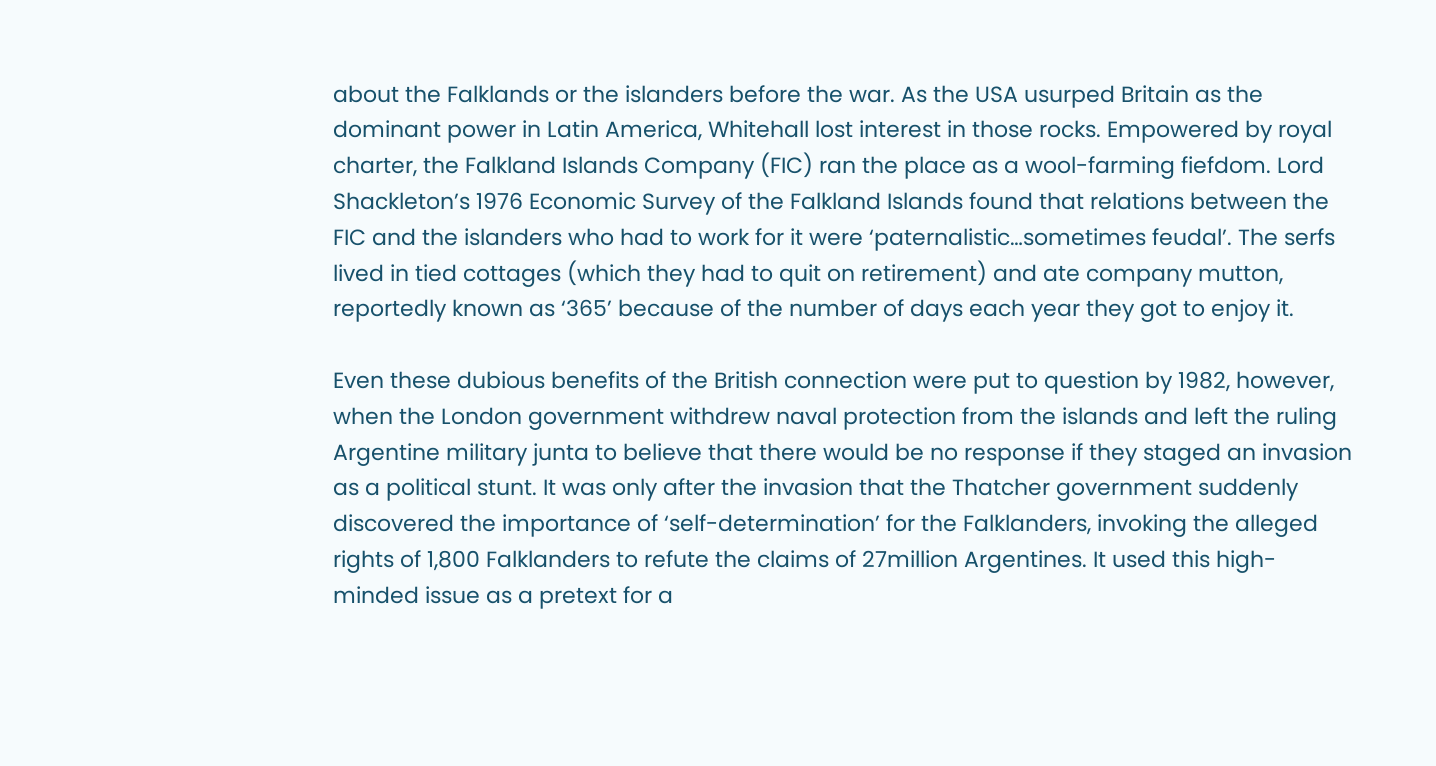about the Falklands or the islanders before the war. As the USA usurped Britain as the dominant power in Latin America, Whitehall lost interest in those rocks. Empowered by royal charter, the Falkland Islands Company (FIC) ran the place as a wool-farming fiefdom. Lord Shackleton’s 1976 Economic Survey of the Falkland Islands found that relations between the FIC and the islanders who had to work for it were ‘paternalistic…sometimes feudal’. The serfs lived in tied cottages (which they had to quit on retirement) and ate company mutton, reportedly known as ‘365’ because of the number of days each year they got to enjoy it.

Even these dubious benefits of the British connection were put to question by 1982, however, when the London government withdrew naval protection from the islands and left the ruling Argentine military junta to believe that there would be no response if they staged an invasion as a political stunt. It was only after the invasion that the Thatcher government suddenly discovered the importance of ‘self-determination’ for the Falklanders, invoking the alleged rights of 1,800 Falklanders to refute the claims of 27million Argentines. It used this high-minded issue as a pretext for a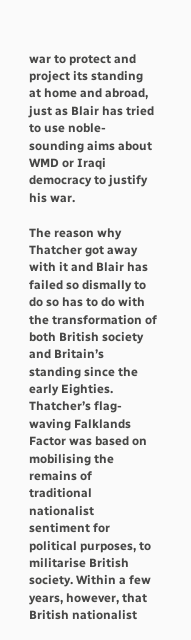war to protect and project its standing at home and abroad, just as Blair has tried to use noble-sounding aims about WMD or Iraqi democracy to justify his war.

The reason why Thatcher got away with it and Blair has failed so dismally to do so has to do with the transformation of both British society and Britain’s standing since the early Eighties. Thatcher’s flag-waving Falklands Factor was based on mobilising the remains of traditional nationalist sentiment for political purposes, to militarise British society. Within a few years, however, that British nationalist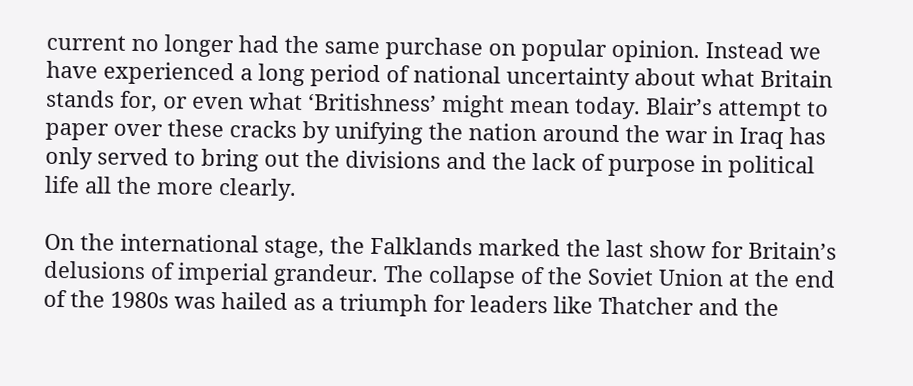current no longer had the same purchase on popular opinion. Instead we have experienced a long period of national uncertainty about what Britain stands for, or even what ‘Britishness’ might mean today. Blair’s attempt to paper over these cracks by unifying the nation around the war in Iraq has only served to bring out the divisions and the lack of purpose in political life all the more clearly.

On the international stage, the Falklands marked the last show for Britain’s delusions of imperial grandeur. The collapse of the Soviet Union at the end of the 1980s was hailed as a triumph for leaders like Thatcher and the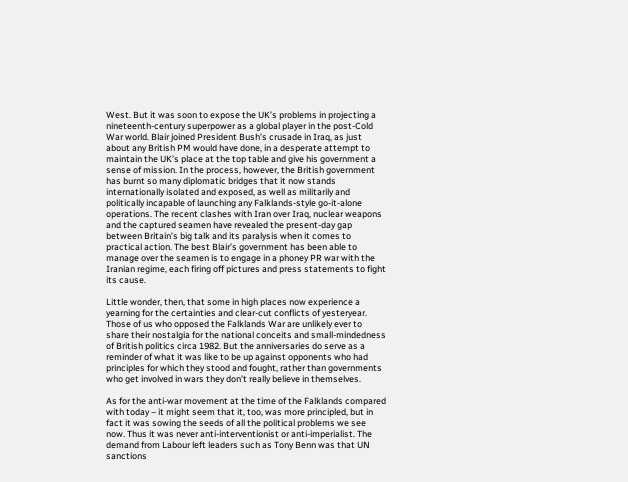West. But it was soon to expose the UK’s problems in projecting a nineteenth-century superpower as a global player in the post-Cold War world. Blair joined President Bush’s crusade in Iraq, as just about any British PM would have done, in a desperate attempt to maintain the UK’s place at the top table and give his government a sense of mission. In the process, however, the British government has burnt so many diplomatic bridges that it now stands internationally isolated and exposed, as well as militarily and politically incapable of launching any Falklands-style go-it-alone operations. The recent clashes with Iran over Iraq, nuclear weapons and the captured seamen have revealed the present-day gap between Britain’s big talk and its paralysis when it comes to practical action. The best Blair’s government has been able to manage over the seamen is to engage in a phoney PR war with the Iranian regime, each firing off pictures and press statements to fight its cause.

Little wonder, then, that some in high places now experience a yearning for the certainties and clear-cut conflicts of yesteryear. Those of us who opposed the Falklands War are unlikely ever to share their nostalgia for the national conceits and small-mindedness of British politics circa 1982. But the anniversaries do serve as a reminder of what it was like to be up against opponents who had principles for which they stood and fought, rather than governments who get involved in wars they don’t really believe in themselves.

As for the anti-war movement at the time of the Falklands compared with today – it might seem that it, too, was more principled, but in fact it was sowing the seeds of all the political problems we see now. Thus it was never anti-interventionist or anti-imperialist. The demand from Labour left leaders such as Tony Benn was that UN sanctions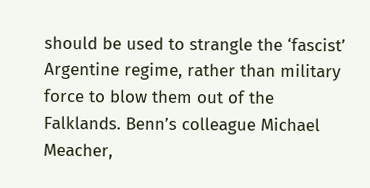should be used to strangle the ‘fascist’ Argentine regime, rather than military force to blow them out of the Falklands. Benn’s colleague Michael Meacher,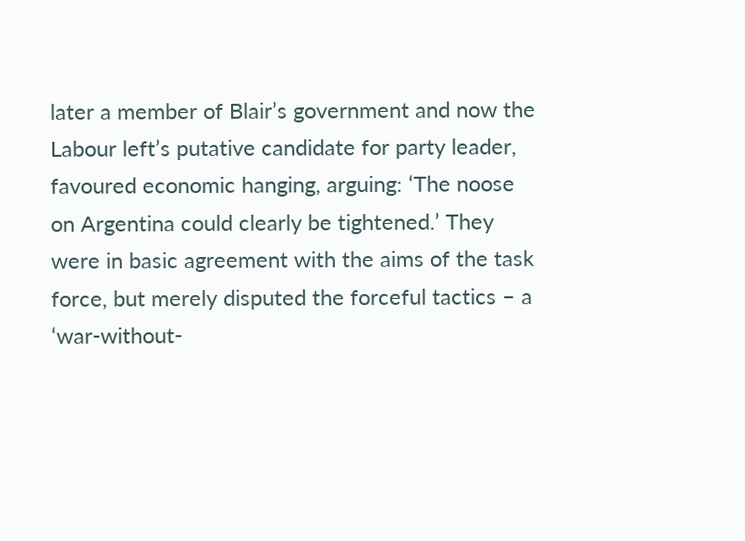later a member of Blair’s government and now the Labour left’s putative candidate for party leader, favoured economic hanging, arguing: ‘The noose on Argentina could clearly be tightened.’ They were in basic agreement with the aims of the task force, but merely disputed the forceful tactics – a ‘war-without-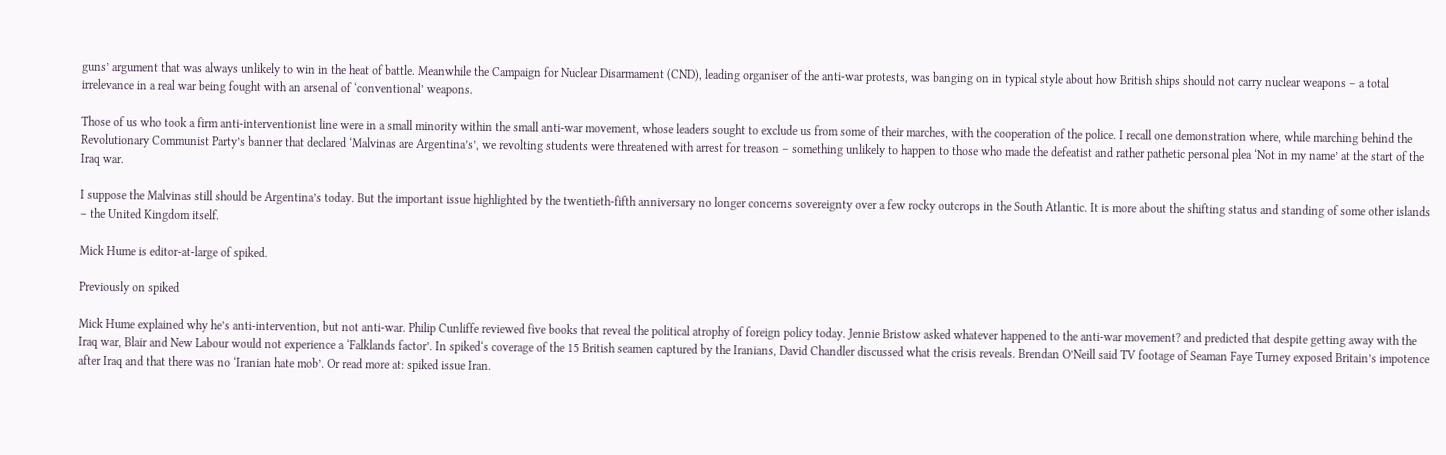guns’ argument that was always unlikely to win in the heat of battle. Meanwhile the Campaign for Nuclear Disarmament (CND), leading organiser of the anti-war protests, was banging on in typical style about how British ships should not carry nuclear weapons – a total irrelevance in a real war being fought with an arsenal of ‘conventional’ weapons.

Those of us who took a firm anti-interventionist line were in a small minority within the small anti-war movement, whose leaders sought to exclude us from some of their marches, with the cooperation of the police. I recall one demonstration where, while marching behind the Revolutionary Communist Party’s banner that declared ‘Malvinas are Argentina’s’, we revolting students were threatened with arrest for treason – something unlikely to happen to those who made the defeatist and rather pathetic personal plea ‘Not in my name’ at the start of the Iraq war.

I suppose the Malvinas still should be Argentina’s today. But the important issue highlighted by the twentieth-fifth anniversary no longer concerns sovereignty over a few rocky outcrops in the South Atlantic. It is more about the shifting status and standing of some other islands – the United Kingdom itself.

Mick Hume is editor-at-large of spiked.

Previously on spiked

Mick Hume explained why he’s anti-intervention, but not anti-war. Philip Cunliffe reviewed five books that reveal the political atrophy of foreign policy today. Jennie Bristow asked whatever happened to the anti-war movement? and predicted that despite getting away with the Iraq war, Blair and New Labour would not experience a ‘Falklands factor’. In spiked‘s coverage of the 15 British seamen captured by the Iranians, David Chandler discussed what the crisis reveals. Brendan O’Neill said TV footage of Seaman Faye Turney exposed Britain’s impotence after Iraq and that there was no ‘Iranian hate mob’. Or read more at: spiked issue Iran.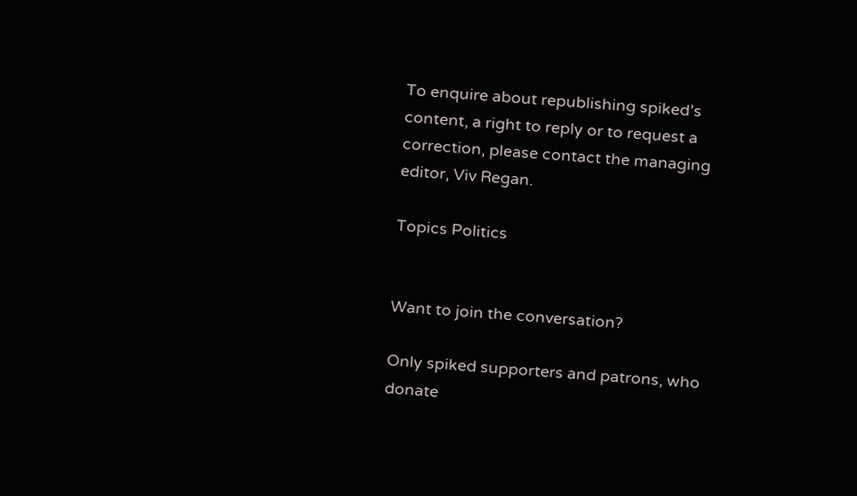To enquire about republishing spiked’s content, a right to reply or to request a correction, please contact the managing editor, Viv Regan.

Topics Politics


Want to join the conversation?

Only spiked supporters and patrons, who donate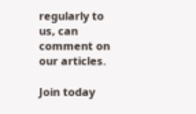regularly to us, can comment on our articles.

Join today